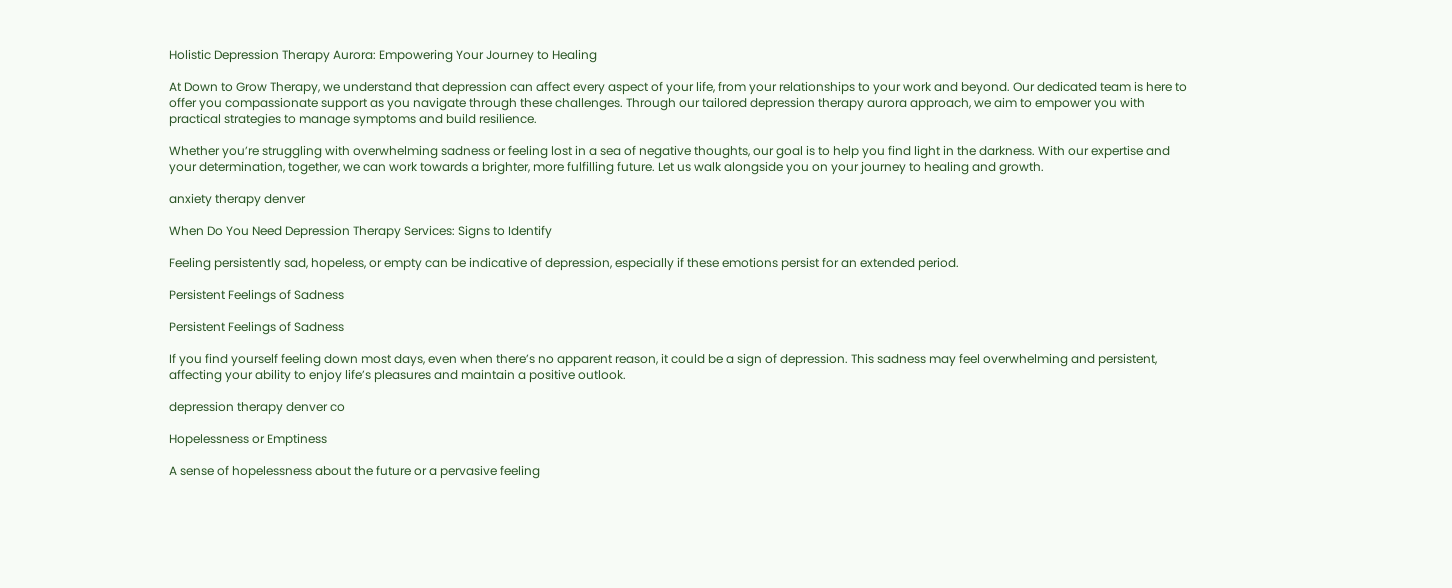Holistic Depression Therapy Aurora: Empowering Your Journey to Healing

At Down to Grow Therapy, we understand that depression can affect every aspect of your life, from your relationships to your work and beyond. Our dedicated team is here to offer you compassionate support as you navigate through these challenges. Through our tailored depression therapy aurora approach, we aim to empower you with practical strategies to manage symptoms and build resilience.

Whether you’re struggling with overwhelming sadness or feeling lost in a sea of negative thoughts, our goal is to help you find light in the darkness. With our expertise and your determination, together, we can work towards a brighter, more fulfilling future. Let us walk alongside you on your journey to healing and growth.

anxiety therapy denver

When Do You Need Depression Therapy Services: Signs to Identify

Feeling persistently sad, hopeless, or empty can be indicative of depression, especially if these emotions persist for an extended period.

Persistent Feelings of Sadness

Persistent Feelings of Sadness

If you find yourself feeling down most days, even when there’s no apparent reason, it could be a sign of depression. This sadness may feel overwhelming and persistent, affecting your ability to enjoy life’s pleasures and maintain a positive outlook.

depression therapy denver co

Hopelessness or Emptiness

A sense of hopelessness about the future or a pervasive feeling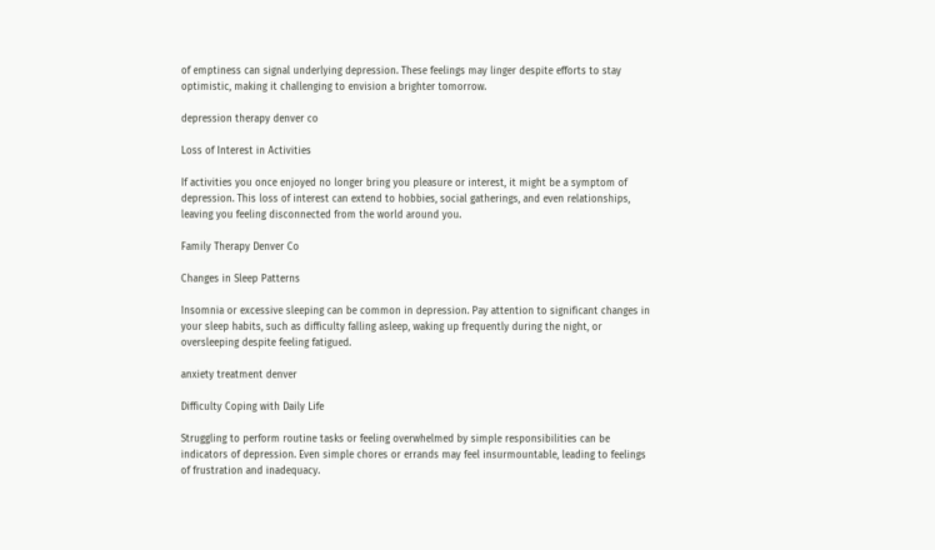of emptiness can signal underlying depression. These feelings may linger despite efforts to stay optimistic, making it challenging to envision a brighter tomorrow.

depression therapy denver co

Loss of Interest in Activities

If activities you once enjoyed no longer bring you pleasure or interest, it might be a symptom of depression. This loss of interest can extend to hobbies, social gatherings, and even relationships, leaving you feeling disconnected from the world around you.

Family Therapy Denver Co

Changes in Sleep Patterns

Insomnia or excessive sleeping can be common in depression. Pay attention to significant changes in your sleep habits, such as difficulty falling asleep, waking up frequently during the night, or oversleeping despite feeling fatigued.

anxiety treatment denver

Difficulty Coping with Daily Life

Struggling to perform routine tasks or feeling overwhelmed by simple responsibilities can be indicators of depression. Even simple chores or errands may feel insurmountable, leading to feelings of frustration and inadequacy.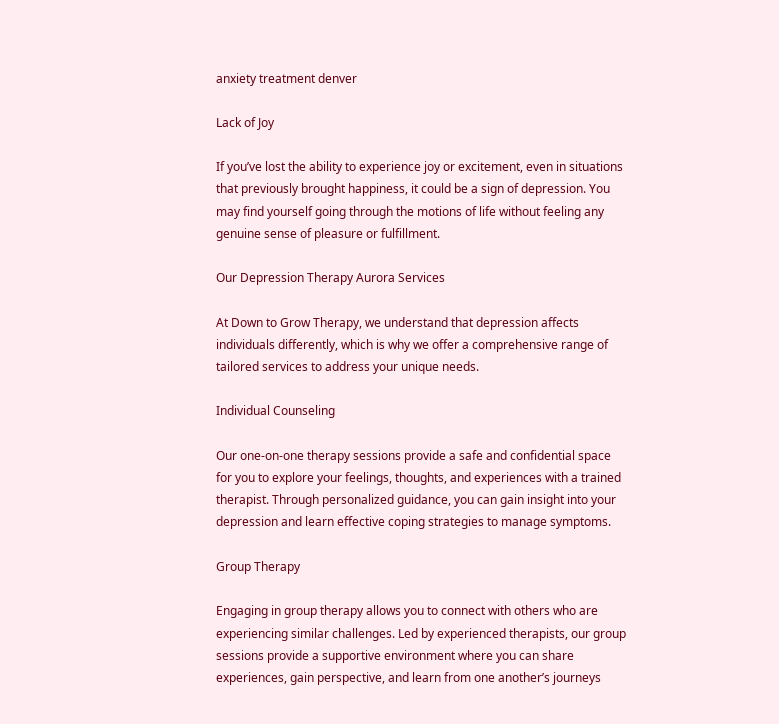anxiety treatment denver

Lack of Joy

If you’ve lost the ability to experience joy or excitement, even in situations that previously brought happiness, it could be a sign of depression. You may find yourself going through the motions of life without feeling any genuine sense of pleasure or fulfillment.

Our Depression Therapy Aurora Services

At Down to Grow Therapy, we understand that depression affects individuals differently, which is why we offer a comprehensive range of tailored services to address your unique needs.

Individual Counseling

Our one-on-one therapy sessions provide a safe and confidential space for you to explore your feelings, thoughts, and experiences with a trained therapist. Through personalized guidance, you can gain insight into your depression and learn effective coping strategies to manage symptoms.

Group Therapy

Engaging in group therapy allows you to connect with others who are experiencing similar challenges. Led by experienced therapists, our group sessions provide a supportive environment where you can share experiences, gain perspective, and learn from one another’s journeys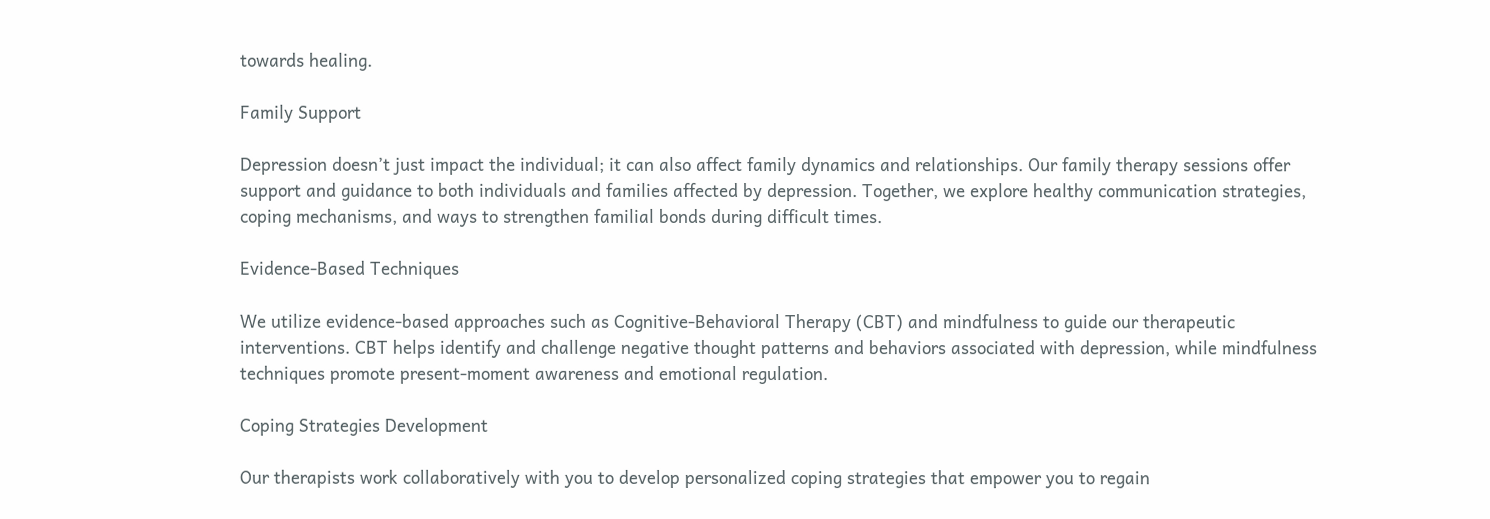towards healing.

Family Support

Depression doesn’t just impact the individual; it can also affect family dynamics and relationships. Our family therapy sessions offer support and guidance to both individuals and families affected by depression. Together, we explore healthy communication strategies, coping mechanisms, and ways to strengthen familial bonds during difficult times.

Evidence-Based Techniques

We utilize evidence-based approaches such as Cognitive-Behavioral Therapy (CBT) and mindfulness to guide our therapeutic interventions. CBT helps identify and challenge negative thought patterns and behaviors associated with depression, while mindfulness techniques promote present-moment awareness and emotional regulation.

Coping Strategies Development

Our therapists work collaboratively with you to develop personalized coping strategies that empower you to regain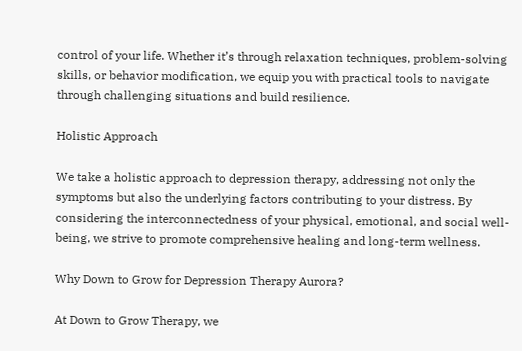control of your life. Whether it’s through relaxation techniques, problem-solving skills, or behavior modification, we equip you with practical tools to navigate through challenging situations and build resilience.

Holistic Approach

We take a holistic approach to depression therapy, addressing not only the symptoms but also the underlying factors contributing to your distress. By considering the interconnectedness of your physical, emotional, and social well-being, we strive to promote comprehensive healing and long-term wellness.

Why Down to Grow for Depression Therapy Aurora?

At Down to Grow Therapy, we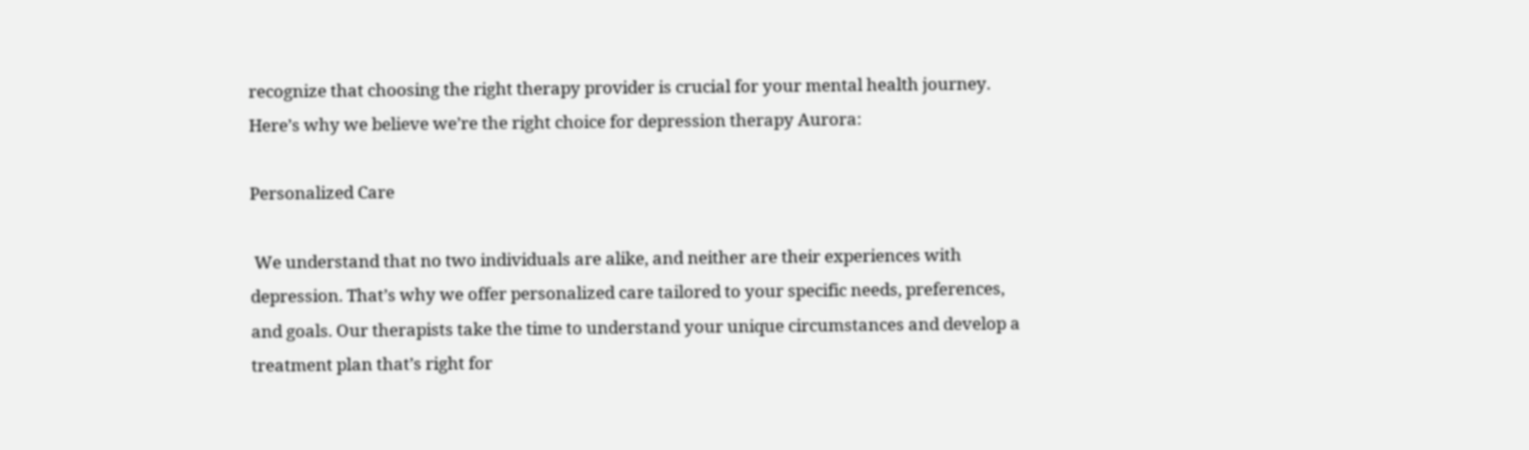recognize that choosing the right therapy provider is crucial for your mental health journey. Here’s why we believe we’re the right choice for depression therapy Aurora:

Personalized Care

 We understand that no two individuals are alike, and neither are their experiences with depression. That’s why we offer personalized care tailored to your specific needs, preferences, and goals. Our therapists take the time to understand your unique circumstances and develop a treatment plan that’s right for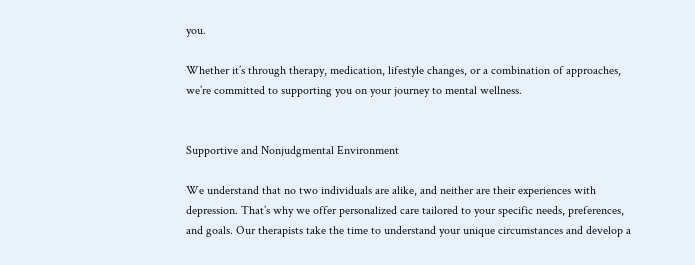you.

Whether it’s through therapy, medication, lifestyle changes, or a combination of approaches, we’re committed to supporting you on your journey to mental wellness.


Supportive and Nonjudgmental Environment

We understand that no two individuals are alike, and neither are their experiences with depression. That’s why we offer personalized care tailored to your specific needs, preferences, and goals. Our therapists take the time to understand your unique circumstances and develop a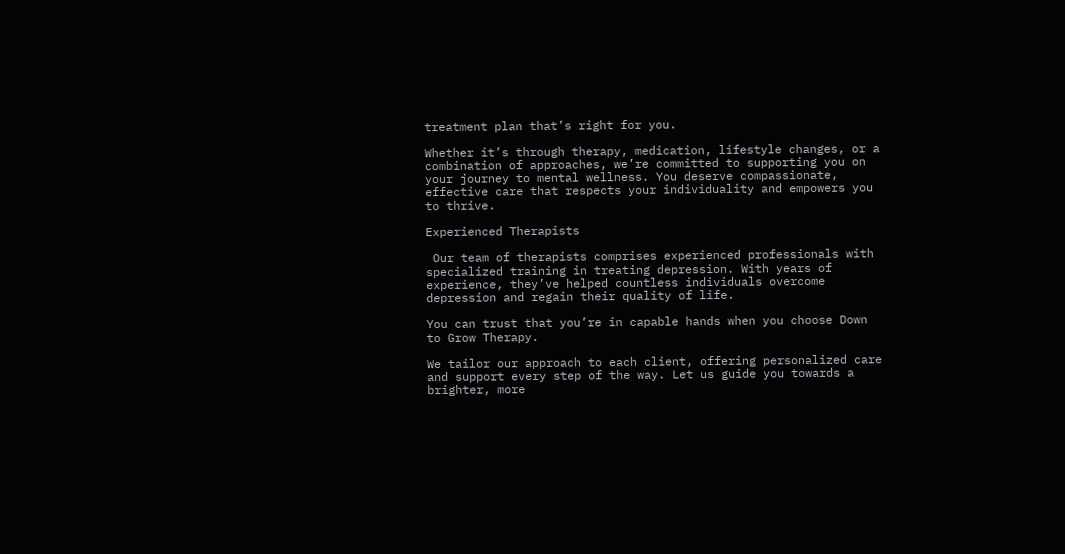treatment plan that’s right for you.

Whether it’s through therapy, medication, lifestyle changes, or a combination of approaches, we’re committed to supporting you on your journey to mental wellness. You deserve compassionate, effective care that respects your individuality and empowers you to thrive.

Experienced Therapists

 Our team of therapists comprises experienced professionals with specialized training in treating depression. With years of experience, they’ve helped countless individuals overcome depression and regain their quality of life.

You can trust that you’re in capable hands when you choose Down to Grow Therapy.

We tailor our approach to each client, offering personalized care and support every step of the way. Let us guide you towards a brighter, more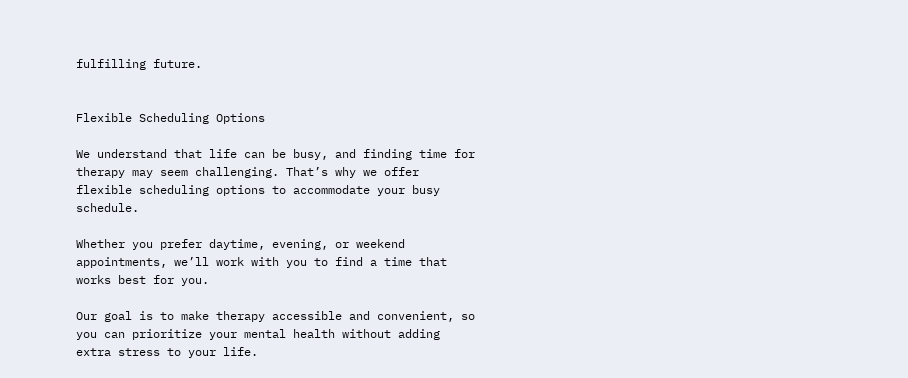fulfilling future.


Flexible Scheduling Options

We understand that life can be busy, and finding time for therapy may seem challenging. That’s why we offer flexible scheduling options to accommodate your busy schedule.

Whether you prefer daytime, evening, or weekend appointments, we’ll work with you to find a time that works best for you.

Our goal is to make therapy accessible and convenient, so you can prioritize your mental health without adding extra stress to your life.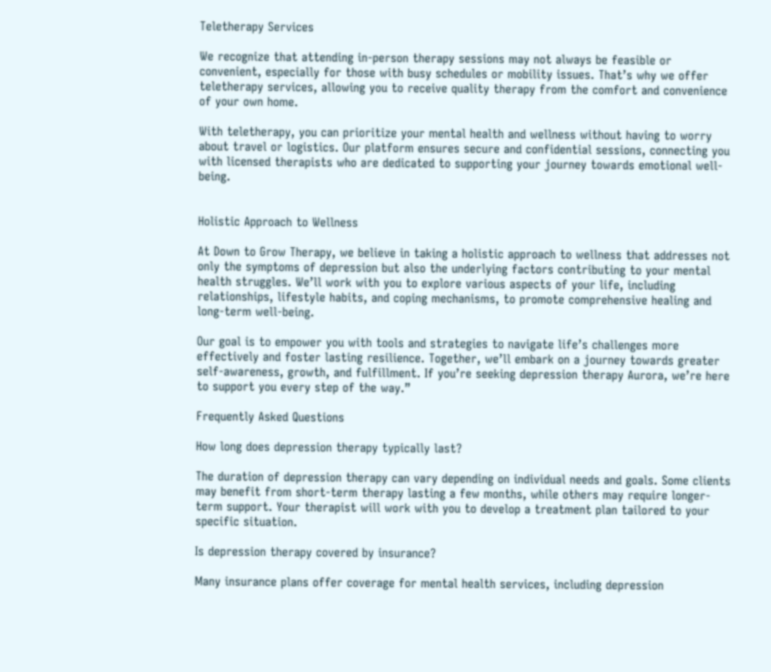Teletherapy Services

We recognize that attending in-person therapy sessions may not always be feasible or convenient, especially for those with busy schedules or mobility issues. That’s why we offer teletherapy services, allowing you to receive quality therapy from the comfort and convenience of your own home.

With teletherapy, you can prioritize your mental health and wellness without having to worry about travel or logistics. Our platform ensures secure and confidential sessions, connecting you with licensed therapists who are dedicated to supporting your journey towards emotional well-being.


Holistic Approach to Wellness

At Down to Grow Therapy, we believe in taking a holistic approach to wellness that addresses not only the symptoms of depression but also the underlying factors contributing to your mental health struggles. We’ll work with you to explore various aspects of your life, including relationships, lifestyle habits, and coping mechanisms, to promote comprehensive healing and long-term well-being.

Our goal is to empower you with tools and strategies to navigate life’s challenges more effectively and foster lasting resilience. Together, we’ll embark on a journey towards greater self-awareness, growth, and fulfillment. If you’re seeking depression therapy Aurora, we’re here to support you every step of the way.”

Frequently Asked Questions

How long does depression therapy typically last?

The duration of depression therapy can vary depending on individual needs and goals. Some clients may benefit from short-term therapy lasting a few months, while others may require longer-term support. Your therapist will work with you to develop a treatment plan tailored to your specific situation.

Is depression therapy covered by insurance?

Many insurance plans offer coverage for mental health services, including depression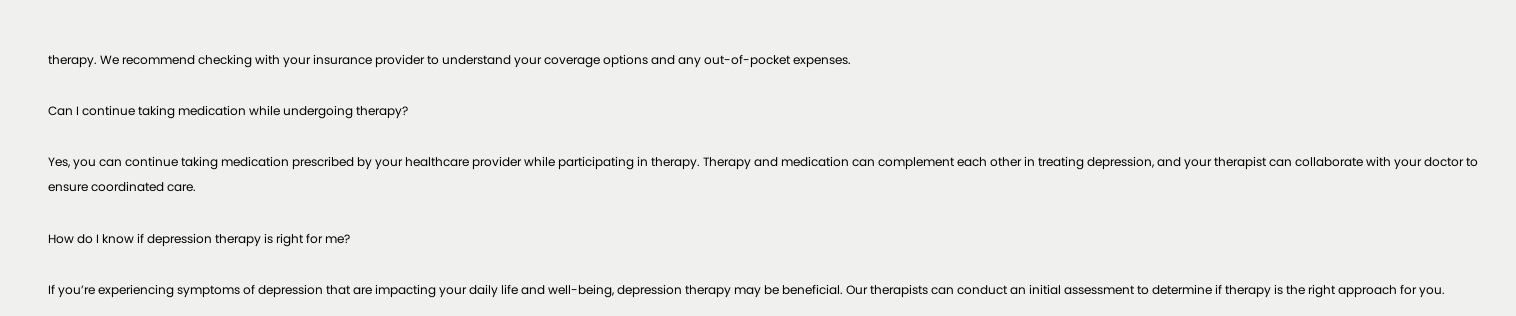therapy. We recommend checking with your insurance provider to understand your coverage options and any out-of-pocket expenses.

Can I continue taking medication while undergoing therapy?

Yes, you can continue taking medication prescribed by your healthcare provider while participating in therapy. Therapy and medication can complement each other in treating depression, and your therapist can collaborate with your doctor to ensure coordinated care.

How do I know if depression therapy is right for me?

If you’re experiencing symptoms of depression that are impacting your daily life and well-being, depression therapy may be beneficial. Our therapists can conduct an initial assessment to determine if therapy is the right approach for you.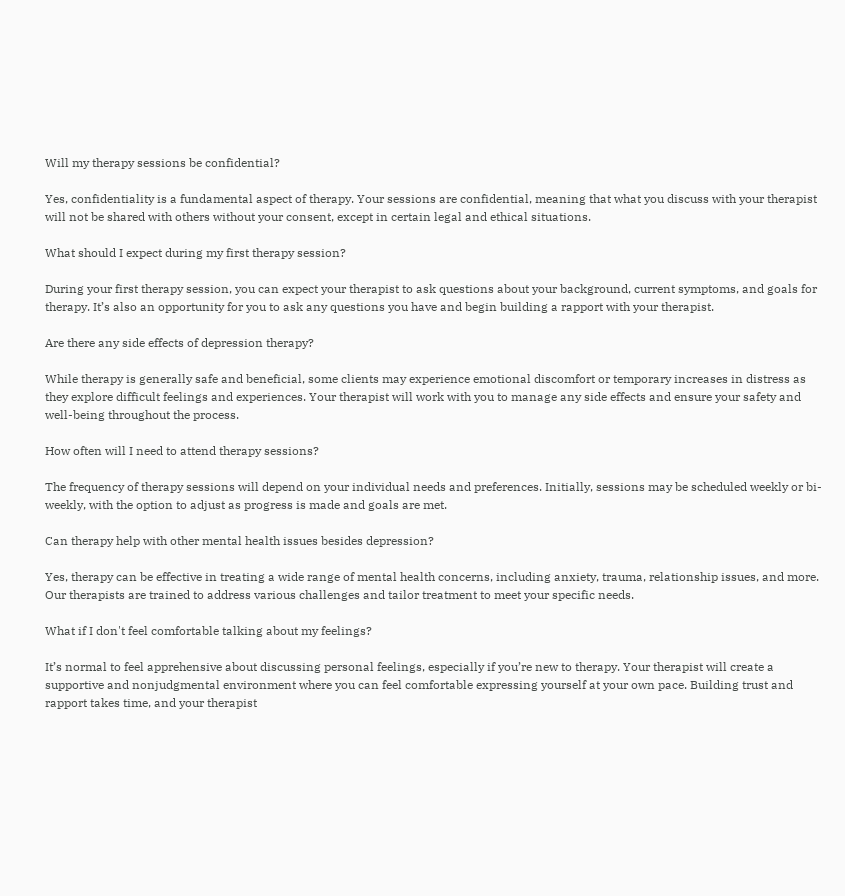Will my therapy sessions be confidential?

Yes, confidentiality is a fundamental aspect of therapy. Your sessions are confidential, meaning that what you discuss with your therapist will not be shared with others without your consent, except in certain legal and ethical situations.

What should I expect during my first therapy session?

During your first therapy session, you can expect your therapist to ask questions about your background, current symptoms, and goals for therapy. It’s also an opportunity for you to ask any questions you have and begin building a rapport with your therapist.

Are there any side effects of depression therapy?

While therapy is generally safe and beneficial, some clients may experience emotional discomfort or temporary increases in distress as they explore difficult feelings and experiences. Your therapist will work with you to manage any side effects and ensure your safety and well-being throughout the process.

How often will I need to attend therapy sessions?

The frequency of therapy sessions will depend on your individual needs and preferences. Initially, sessions may be scheduled weekly or bi-weekly, with the option to adjust as progress is made and goals are met.

Can therapy help with other mental health issues besides depression?

Yes, therapy can be effective in treating a wide range of mental health concerns, including anxiety, trauma, relationship issues, and more. Our therapists are trained to address various challenges and tailor treatment to meet your specific needs.

What if I don't feel comfortable talking about my feelings?

It’s normal to feel apprehensive about discussing personal feelings, especially if you’re new to therapy. Your therapist will create a supportive and nonjudgmental environment where you can feel comfortable expressing yourself at your own pace. Building trust and rapport takes time, and your therapist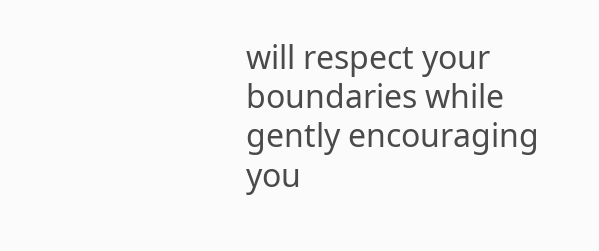will respect your boundaries while gently encouraging you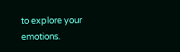to explore your emotions.